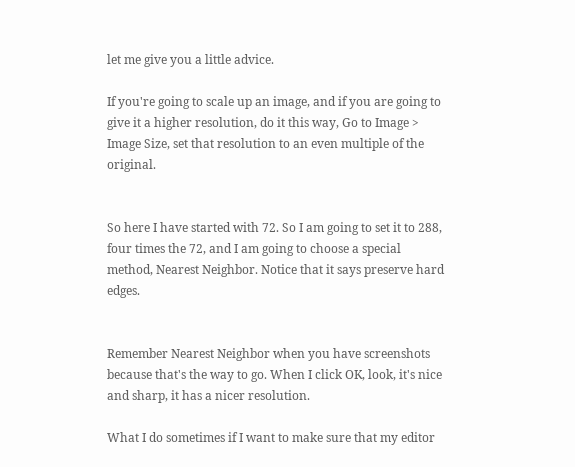let me give you a little advice.

If you're going to scale up an image, and if you are going to give it a higher resolution, do it this way, Go to Image > Image Size, set that resolution to an even multiple of the original.


So here I have started with 72. So I am going to set it to 288, four times the 72, and I am going to choose a special method, Nearest Neighbor. Notice that it says preserve hard edges.


Remember Nearest Neighbor when you have screenshots because that's the way to go. When I click OK, look, it's nice and sharp, it has a nicer resolution.

What I do sometimes if I want to make sure that my editor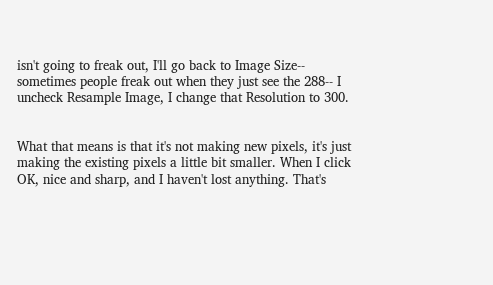isn't going to freak out, I'll go back to Image Size-- sometimes people freak out when they just see the 288-- I uncheck Resample Image, I change that Resolution to 300.


What that means is that it's not making new pixels, it's just making the existing pixels a little bit smaller. When I click OK, nice and sharp, and I haven't lost anything. That's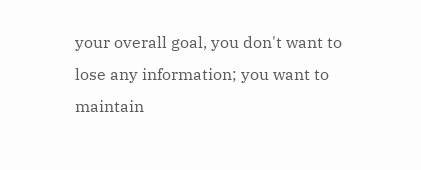your overall goal, you don't want to lose any information; you want to maintain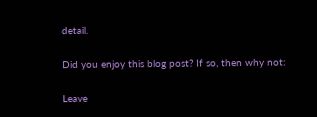detail.

Did you enjoy this blog post? If so, then why not:

Leave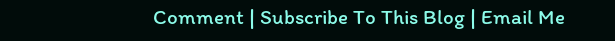Comment | Subscribe To This Blog | Email Me